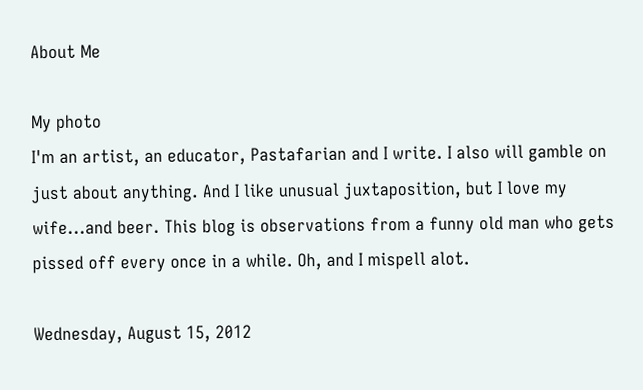About Me

My photo
I'm an artist, an educator, Pastafarian and I write. I also will gamble on just about anything. And I like unusual juxtaposition, but I love my wife...and beer. This blog is observations from a funny old man who gets pissed off every once in a while. Oh, and I mispell alot.

Wednesday, August 15, 2012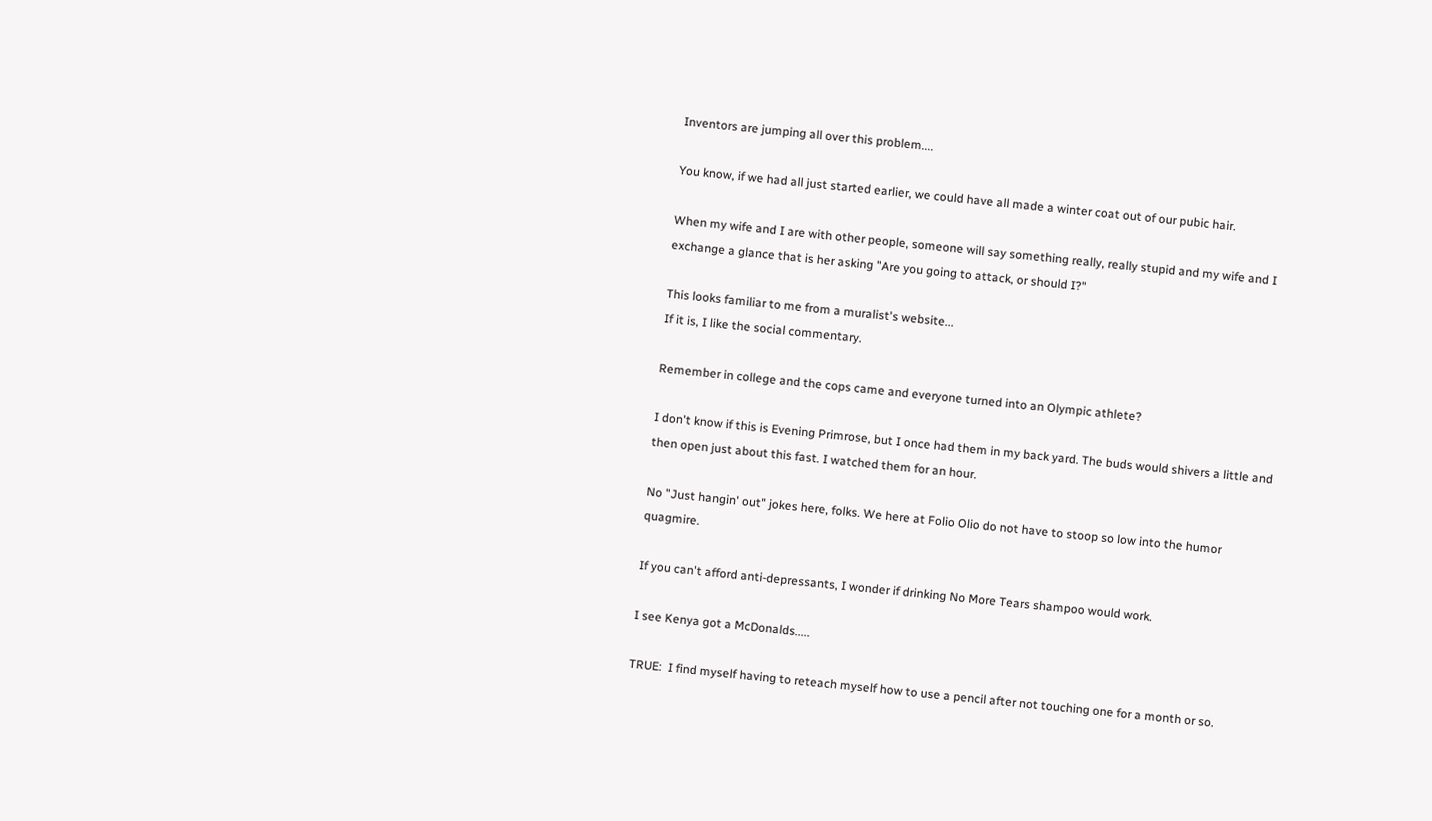Inventors are jumping all over this problem....

You know, if we had all just started earlier, we could have all made a winter coat out of our pubic hair.

When my wife and I are with other people, someone will say something really, really stupid and my wife and I exchange a glance that is her asking "Are you going to attack, or should I?"

This looks familiar to me from a muralist's website...
If it is, I like the social commentary.

Remember in college and the cops came and everyone turned into an Olympic athlete?

I don't know if this is Evening Primrose, but I once had them in my back yard. The buds would shivers a little and then open just about this fast. I watched them for an hour.

No "Just hangin' out" jokes here, folks. We here at Folio Olio do not have to stoop so low into the humor quagmire.

If you can't afford anti-depressants, I wonder if drinking No More Tears shampoo would work.

I see Kenya got a McDonalds.....

TRUE:  I find myself having to reteach myself how to use a pencil after not touching one for a month or so.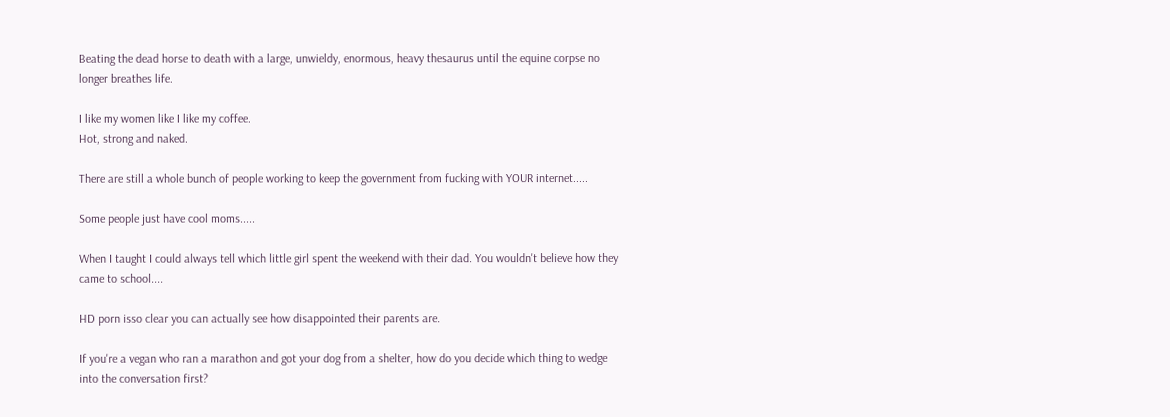Beating the dead horse to death with a large, unwieldy, enormous, heavy thesaurus until the equine corpse no longer breathes life.

I like my women like I like my coffee.
Hot, strong and naked.

There are still a whole bunch of people working to keep the government from fucking with YOUR internet.....

Some people just have cool moms.....

When I taught I could always tell which little girl spent the weekend with their dad. You wouldn't believe how they came to school....

HD porn isso clear you can actually see how disappointed their parents are.

If you're a vegan who ran a marathon and got your dog from a shelter, how do you decide which thing to wedge into the conversation first?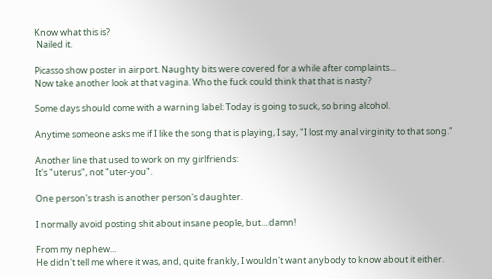Know what this is?
 Nailed it.

Picasso show poster in airport. Naughty bits were covered for a while after complaints...
Now take another look at that vagina. Who the fuck could think that that is nasty?

Some days should come with a warning label: Today is going to suck, so bring alcohol.

Anytime someone asks me if I like the song that is playing, I say, "I lost my anal virginity to that song."

Another line that used to work on my girlfriends:
It's "uterus", not "uter-you".

One person's trash is another person's daughter.

I normally avoid posting shit about insane people, but....damn!

From my nephew...
He didn't tell me where it was, and, quite frankly, I wouldn't want anybody to know about it either.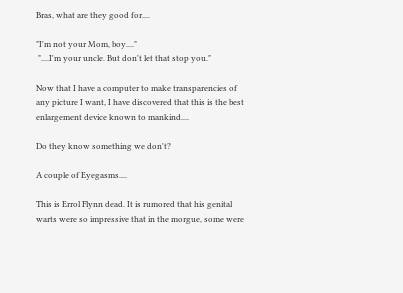Bras, what are they good for....

"I'm not your Mom, boy...."
 "....I'm your uncle. But don't let that stop you."

Now that I have a computer to make transparencies of any picture I want, I have discovered that this is the best enlargement device known to mankind....

Do they know something we don't?

A couple of Eyegasms....

This is Errol Flynn dead. It is rumored that his genital warts were so impressive that in the morgue, some were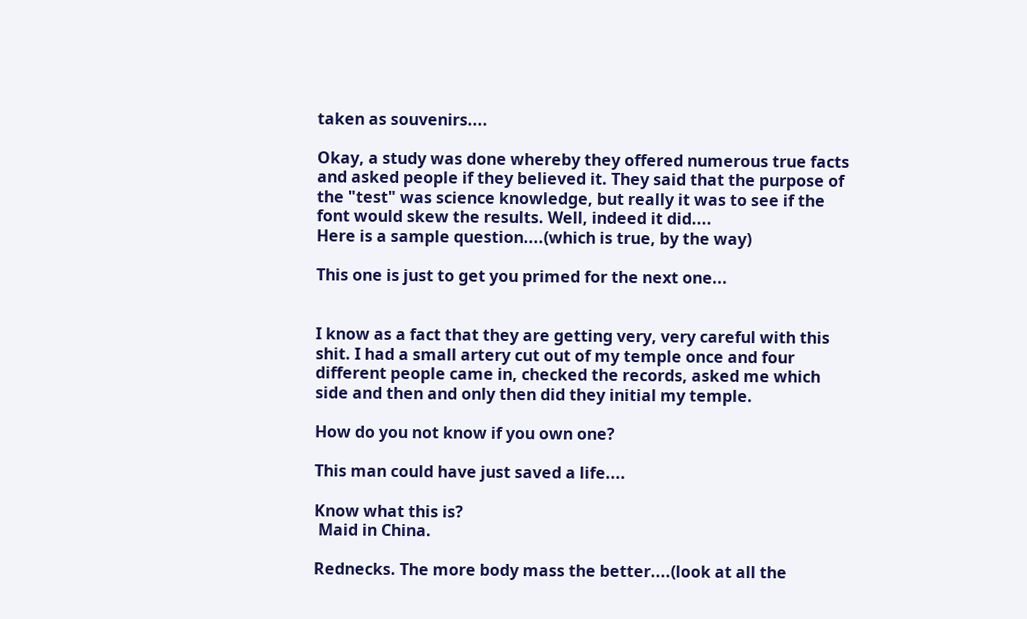taken as souvenirs....

Okay, a study was done whereby they offered numerous true facts and asked people if they believed it. They said that the purpose of the "test" was science knowledge, but really it was to see if the font would skew the results. Well, indeed it did....
Here is a sample question....(which is true, by the way)

This one is just to get you primed for the next one...


I know as a fact that they are getting very, very careful with this shit. I had a small artery cut out of my temple once and four different people came in, checked the records, asked me which side and then and only then did they initial my temple.

How do you not know if you own one?

This man could have just saved a life....

Know what this is?
 Maid in China.

Rednecks. The more body mass the better....(look at all the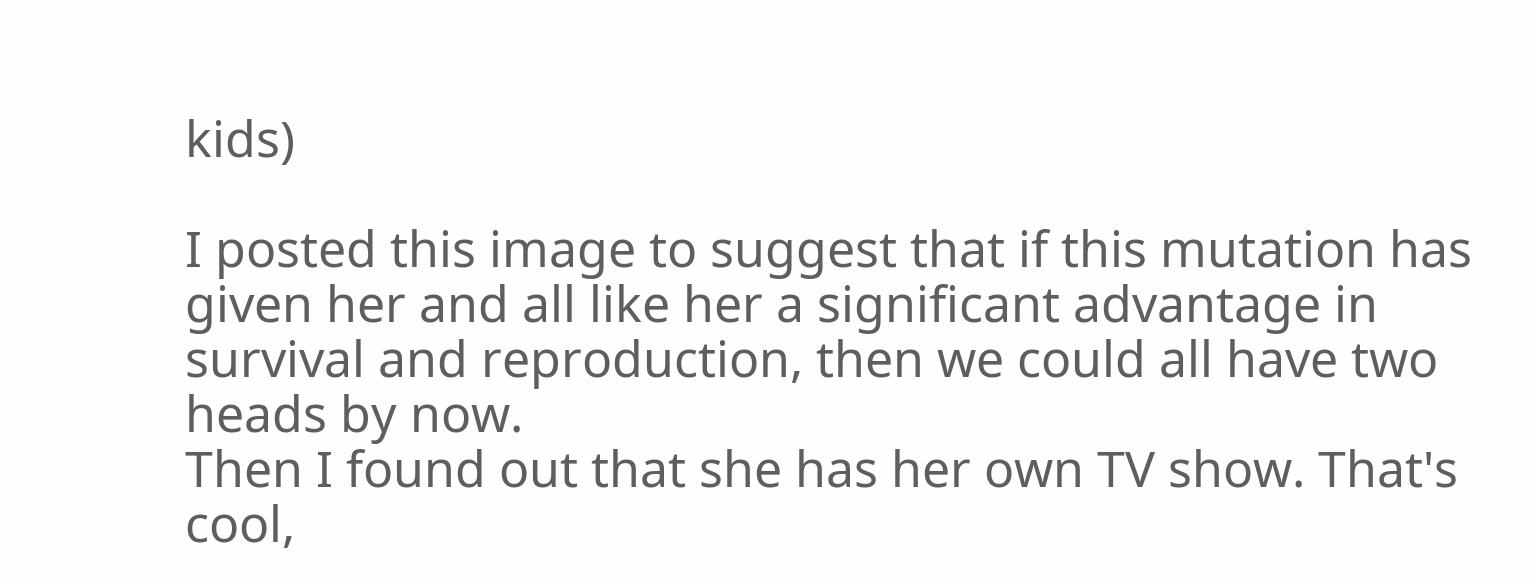kids)

I posted this image to suggest that if this mutation has given her and all like her a significant advantage in survival and reproduction, then we could all have two heads by now.
Then I found out that she has her own TV show. That's cool,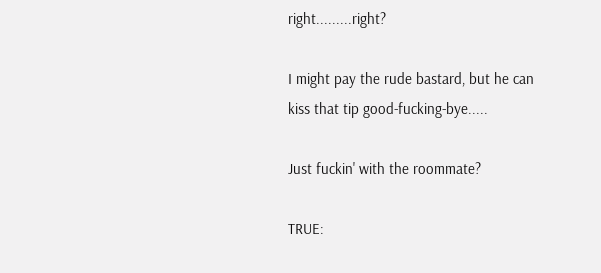right.........right?

I might pay the rude bastard, but he can kiss that tip good-fucking-bye.....

Just fuckin' with the roommate?

TRUE: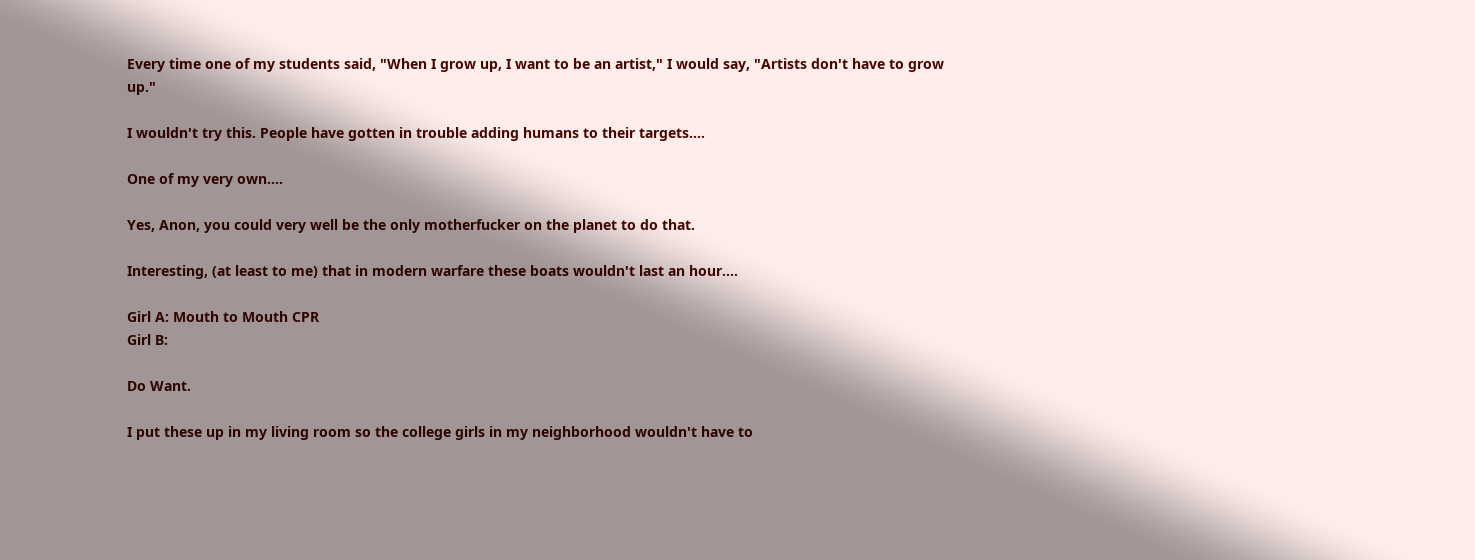Every time one of my students said, "When I grow up, I want to be an artist," I would say, "Artists don't have to grow up."

I wouldn't try this. People have gotten in trouble adding humans to their targets....

One of my very own....

Yes, Anon, you could very well be the only motherfucker on the planet to do that.

Interesting, (at least to me) that in modern warfare these boats wouldn't last an hour....

Girl A: Mouth to Mouth CPR
Girl B:

Do Want.

I put these up in my living room so the college girls in my neighborhood wouldn't have to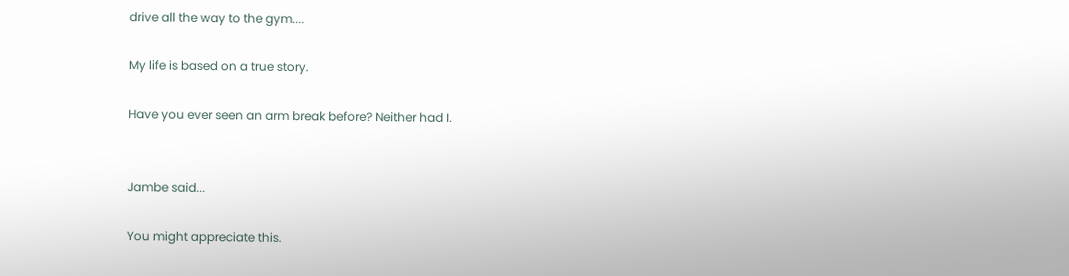drive all the way to the gym....

My life is based on a true story.

Have you ever seen an arm break before? Neither had I.


Jambe said...

You might appreciate this.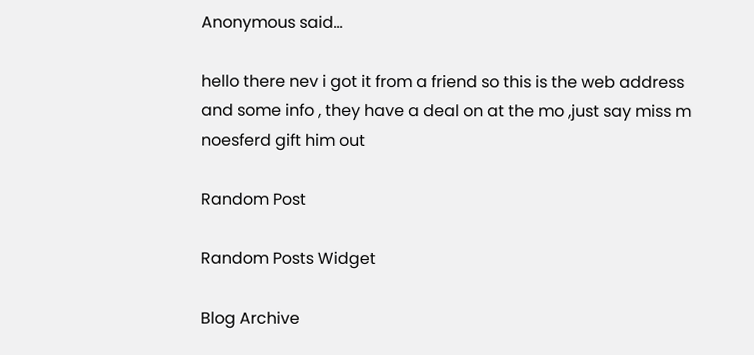Anonymous said...

hello there nev i got it from a friend so this is the web address
and some info , they have a deal on at the mo ,just say miss m noesferd gift him out

Random Post

Random Posts Widget

Blog Archive